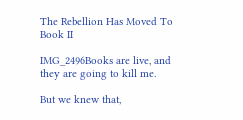The Rebellion Has Moved To Book II

IMG_2496Books are live, and they are going to kill me.

But we knew that,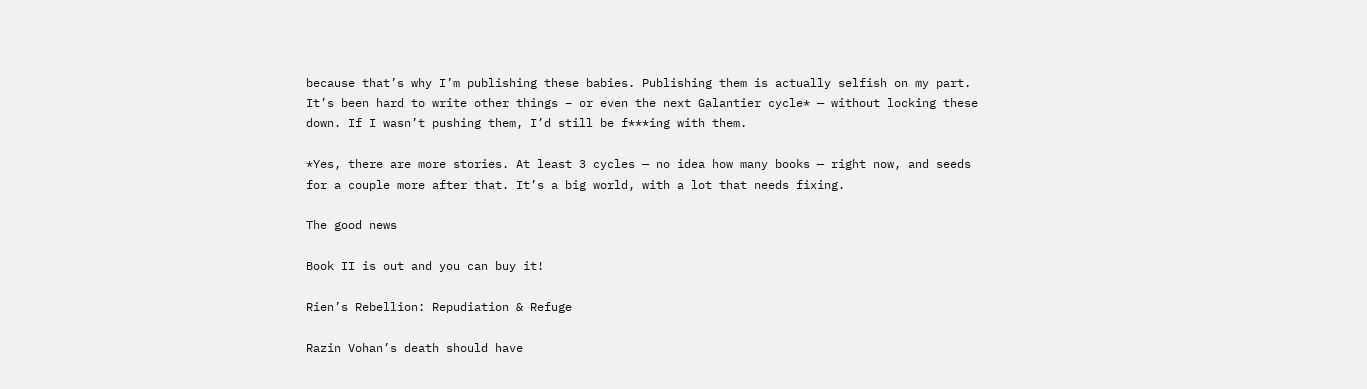because that’s why I’m publishing these babies. Publishing them is actually selfish on my part. It’s been hard to write other things – or even the next Galantier cycle* — without locking these down. If I wasn’t pushing them, I’d still be f***ing with them.

*Yes, there are more stories. At least 3 cycles — no idea how many books — right now, and seeds for a couple more after that. It’s a big world, with a lot that needs fixing.

The good news

Book II is out and you can buy it!

Rien’s Rebellion: Repudiation & Refuge

Razin Vohan’s death should have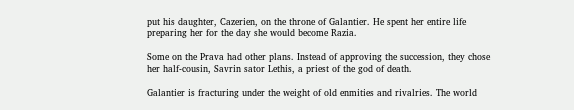put his daughter, Cazerien, on the throne of Galantier. He spent her entire life preparing her for the day she would become Razia.

Some on the Prava had other plans. Instead of approving the succession, they chose her half-cousin, Savrin sator Lethis, a priest of the god of death.

Galantier is fracturing under the weight of old enmities and rivalries. The world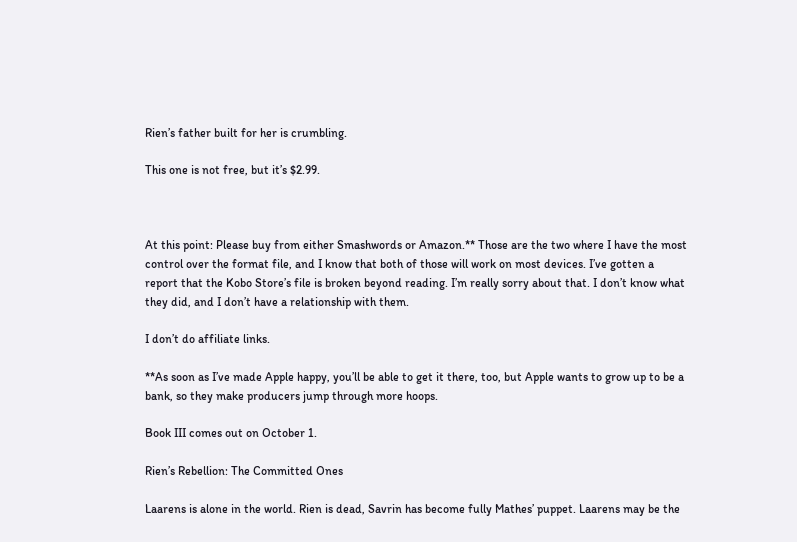Rien’s father built for her is crumbling.

This one is not free, but it’s $2.99.



At this point: Please buy from either Smashwords or Amazon.** Those are the two where I have the most control over the format file, and I know that both of those will work on most devices. I’ve gotten a report that the Kobo Store’s file is broken beyond reading. I’m really sorry about that. I don’t know what they did, and I don’t have a relationship with them.

I don’t do affiliate links.

**As soon as I’ve made Apple happy, you’ll be able to get it there, too, but Apple wants to grow up to be a bank, so they make producers jump through more hoops.

Book III comes out on October 1.

Rien’s Rebellion: The Committed Ones

Laarens is alone in the world. Rien is dead, Savrin has become fully Mathes’ puppet. Laarens may be the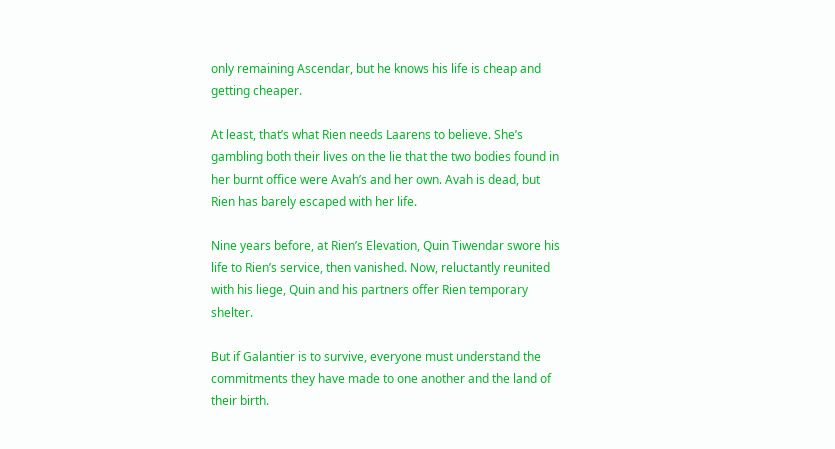only remaining Ascendar, but he knows his life is cheap and getting cheaper.

At least, that’s what Rien needs Laarens to believe. She’s gambling both their lives on the lie that the two bodies found in her burnt office were Avah’s and her own. Avah is dead, but Rien has barely escaped with her life.

Nine years before, at Rien’s Elevation, Quin Tiwendar swore his life to Rien’s service, then vanished. Now, reluctantly reunited with his liege, Quin and his partners offer Rien temporary shelter.

But if Galantier is to survive, everyone must understand the commitments they have made to one another and the land of their birth.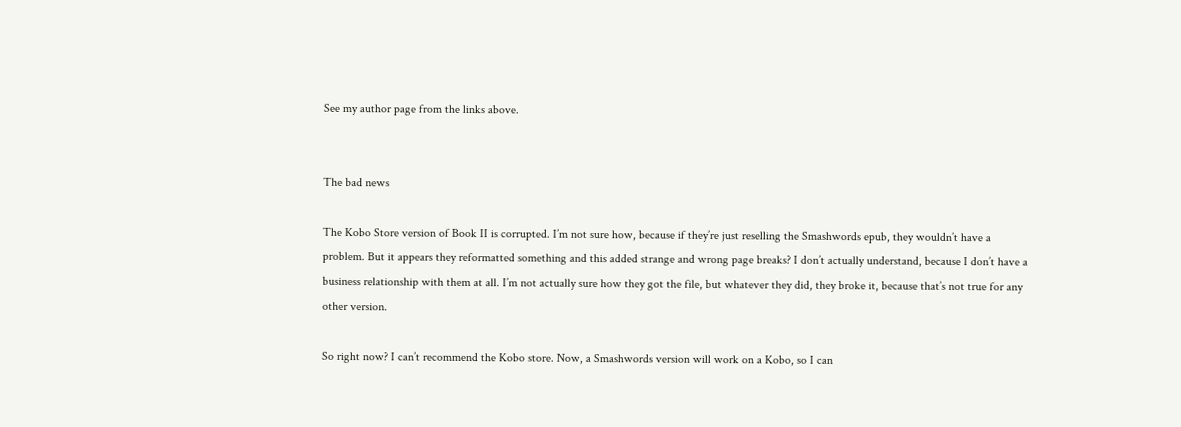See my author page from the links above.


The bad news

The Kobo Store version of Book II is corrupted. I’m not sure how, because if they’re just reselling the Smashwords epub, they wouldn’t have a problem. But it appears they reformatted something and this added strange and wrong page breaks? I don’t actually understand, because I don’t have a business relationship with them at all. I’m not actually sure how they got the file, but whatever they did, they broke it, because that’s not true for any other version.

So right now? I can’t recommend the Kobo store. Now, a Smashwords version will work on a Kobo, so I can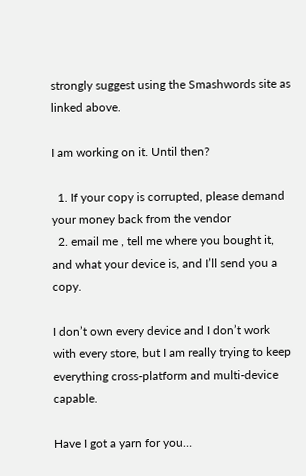strongly suggest using the Smashwords site as linked above.

I am working on it. Until then?

  1. If your copy is corrupted, please demand your money back from the vendor
  2. email me , tell me where you bought it, and what your device is, and I’ll send you a copy.

I don’t own every device and I don’t work with every store, but I am really trying to keep everything cross-platform and multi-device capable.

Have I got a yarn for you…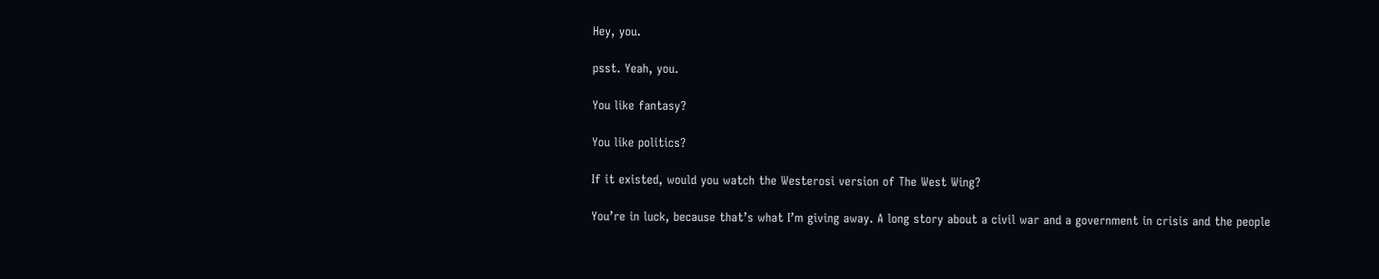Hey, you.

psst. Yeah, you.

You like fantasy?

You like politics?

If it existed, would you watch the Westerosi version of The West Wing?

You’re in luck, because that’s what I’m giving away. A long story about a civil war and a government in crisis and the people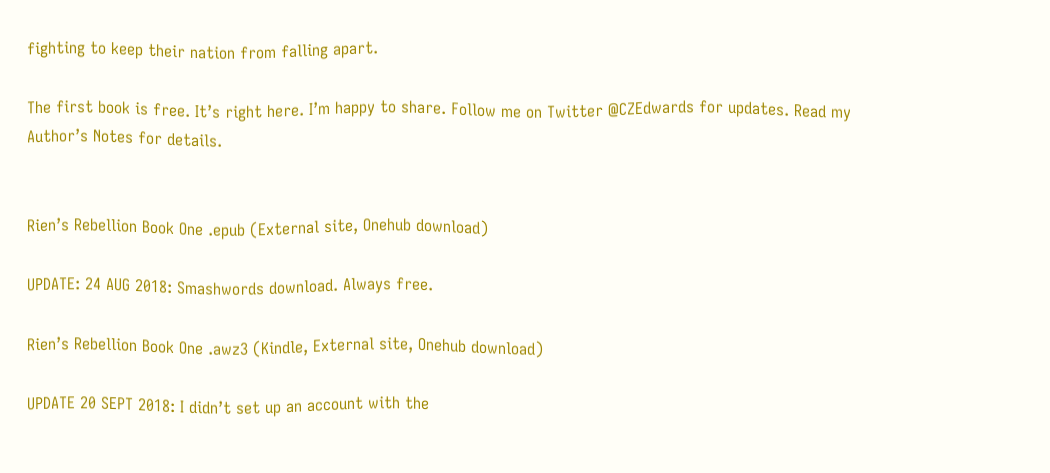fighting to keep their nation from falling apart.

The first book is free. It’s right here. I’m happy to share. Follow me on Twitter @CZEdwards for updates. Read my Author’s Notes for details.


Rien’s Rebellion Book One .epub (External site, Onehub download)

UPDATE: 24 AUG 2018: Smashwords download. Always free.

Rien’s Rebellion Book One .awz3 (Kindle, External site, Onehub download)

UPDATE 20 SEPT 2018: I didn’t set up an account with the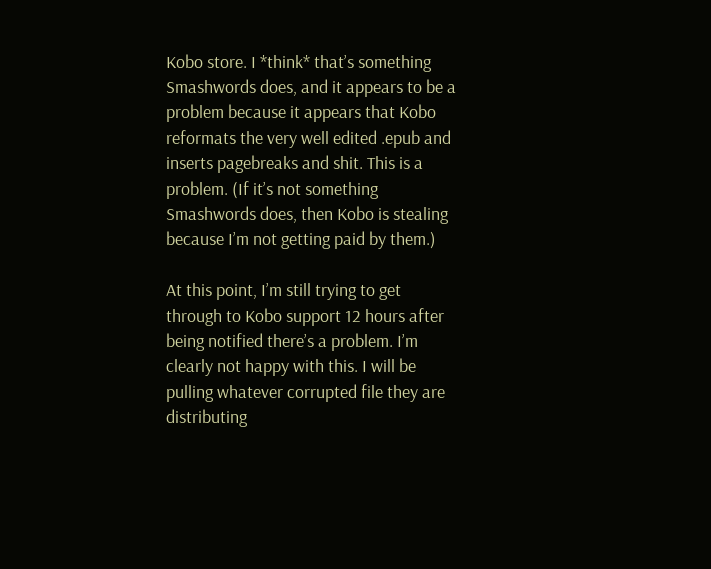Kobo store. I *think* that’s something Smashwords does, and it appears to be a problem because it appears that Kobo reformats the very well edited .epub and inserts pagebreaks and shit. This is a problem. (If it’s not something Smashwords does, then Kobo is stealing because I’m not getting paid by them.)

At this point, I’m still trying to get through to Kobo support 12 hours after being notified there’s a problem. I’m clearly not happy with this. I will be pulling whatever corrupted file they are distributing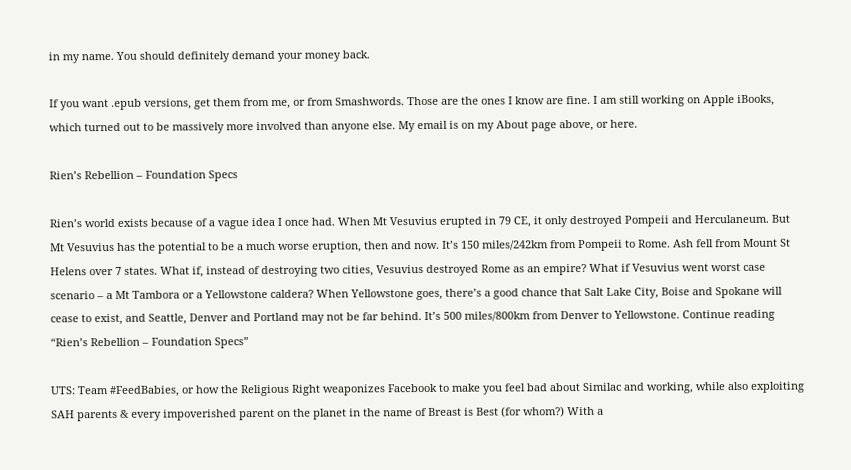in my name. You should definitely demand your money back.

If you want .epub versions, get them from me, or from Smashwords. Those are the ones I know are fine. I am still working on Apple iBooks, which turned out to be massively more involved than anyone else. My email is on my About page above, or here.

Rien’s Rebellion – Foundation Specs

Rien’s world exists because of a vague idea I once had. When Mt Vesuvius erupted in 79 CE, it only destroyed Pompeii and Herculaneum. But Mt Vesuvius has the potential to be a much worse eruption, then and now. It’s 150 miles/242km from Pompeii to Rome. Ash fell from Mount St Helens over 7 states. What if, instead of destroying two cities, Vesuvius destroyed Rome as an empire? What if Vesuvius went worst case scenario – a Mt Tambora or a Yellowstone caldera? When Yellowstone goes, there’s a good chance that Salt Lake City, Boise and Spokane will cease to exist, and Seattle, Denver and Portland may not be far behind. It’s 500 miles/800km from Denver to Yellowstone. Continue reading “Rien’s Rebellion – Foundation Specs”

UTS: Team #FeedBabies, or how the Religious Right weaponizes Facebook to make you feel bad about Similac and working, while also exploiting SAH parents & every impoverished parent on the planet in the name of Breast is Best (for whom?) With a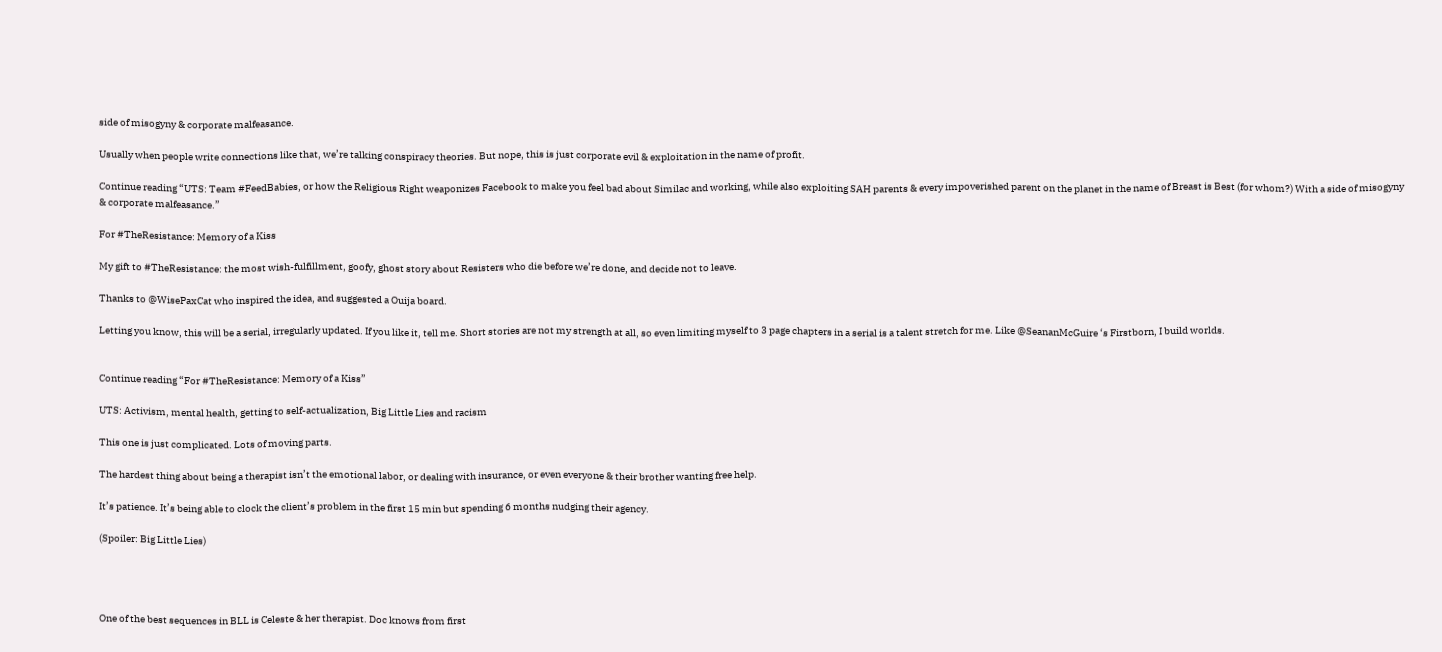side of misogyny & corporate malfeasance.

Usually when people write connections like that, we’re talking conspiracy theories. But nope, this is just corporate evil & exploitation in the name of profit.

Continue reading “UTS: Team #FeedBabies, or how the Religious Right weaponizes Facebook to make you feel bad about Similac and working, while also exploiting SAH parents & every impoverished parent on the planet in the name of Breast is Best (for whom?) With a side of misogyny & corporate malfeasance.”

For #TheResistance: Memory of a Kiss

My gift to #TheResistance: the most wish-fulfillment, goofy, ghost story about Resisters who die before we’re done, and decide not to leave.

Thanks to @WisePaxCat who inspired the idea, and suggested a Ouija board.

Letting you know, this will be a serial, irregularly updated. If you like it, tell me. Short stories are not my strength at all, so even limiting myself to 3 page chapters in a serial is a talent stretch for me. Like @SeananMcGuire ‘s Firstborn, I build worlds.


Continue reading “For #TheResistance: Memory of a Kiss”

UTS: Activism, mental health, getting to self-actualization, Big Little Lies and racism

This one is just complicated. Lots of moving parts.

The hardest thing about being a therapist isn’t the emotional labor, or dealing with insurance, or even everyone & their brother wanting free help.

It’s patience. It’s being able to clock the client’s problem in the first 15 min but spending 6 months nudging their agency.

(Spoiler: Big Little Lies)




One of the best sequences in BLL is Celeste & her therapist. Doc knows from first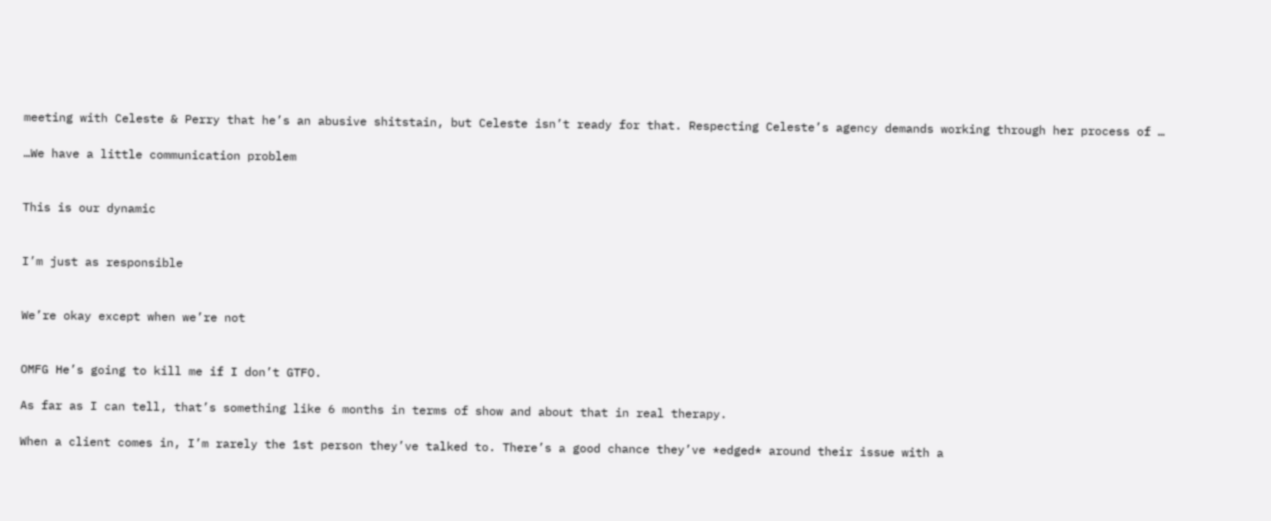meeting with Celeste & Perry that he’s an abusive shitstain, but Celeste isn’t ready for that. Respecting Celeste’s agency demands working through her process of …

…We have a little communication problem


This is our dynamic


I’m just as responsible


We’re okay except when we’re not


OMFG He’s going to kill me if I don’t GTFO.

As far as I can tell, that’s something like 6 months in terms of show and about that in real therapy.

When a client comes in, I’m rarely the 1st person they’ve talked to. There’s a good chance they’ve *edged* around their issue with a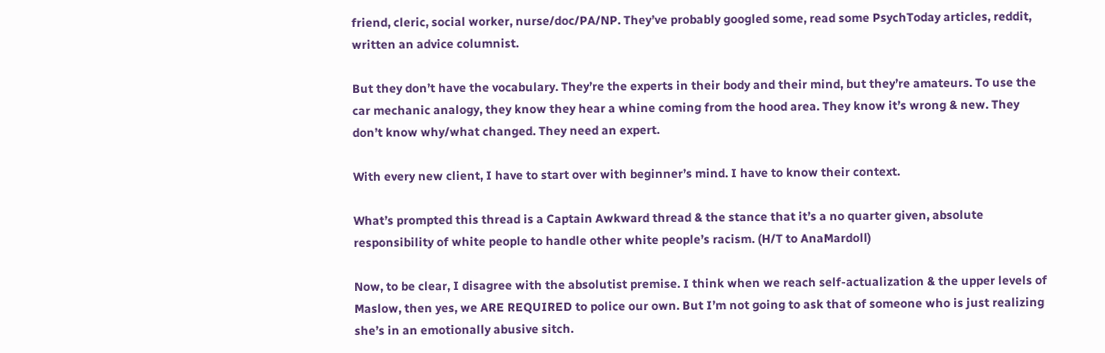friend, cleric, social worker, nurse/doc/PA/NP. They’ve probably googled some, read some PsychToday articles, reddit, written an advice columnist.

But they don’t have the vocabulary. They’re the experts in their body and their mind, but they’re amateurs. To use the car mechanic analogy, they know they hear a whine coming from the hood area. They know it’s wrong & new. They don’t know why/what changed. They need an expert.

With every new client, I have to start over with beginner’s mind. I have to know their context.

What’s prompted this thread is a Captain Awkward thread & the stance that it’s a no quarter given, absolute responsibility of white people to handle other white people’s racism. (H/T to AnaMardoll)

Now, to be clear, I disagree with the absolutist premise. I think when we reach self-actualization & the upper levels of Maslow, then yes, we ARE REQUIRED to police our own. But I’m not going to ask that of someone who is just realizing she’s in an emotionally abusive sitch.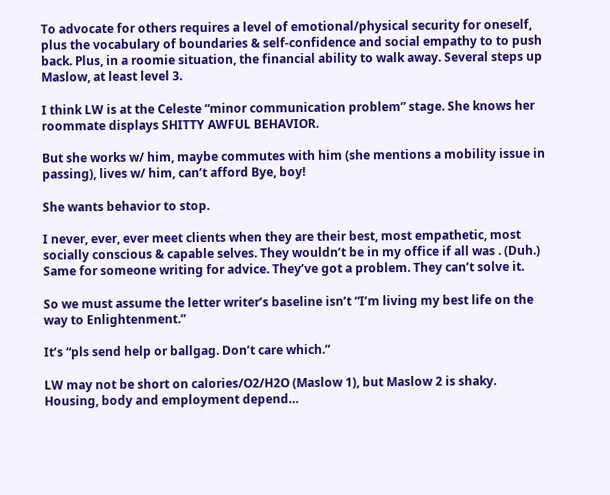To advocate for others requires a level of emotional/physical security for oneself, plus the vocabulary of boundaries & self-confidence and social empathy to to push back. Plus, in a roomie situation, the financial ability to walk away. Several steps up Maslow, at least level 3.

I think LW is at the Celeste “minor communication problem” stage. She knows her roommate displays SHITTY AWFUL BEHAVIOR.

But she works w/ him, maybe commutes with him (she mentions a mobility issue in passing), lives w/ him, can’t afford Bye, boy!

She wants behavior to stop.

I never, ever, ever meet clients when they are their best, most empathetic, most socially conscious & capable selves. They wouldn’t be in my office if all was . (Duh.) Same for someone writing for advice. They’ve got a problem. They can’t solve it.

So we must assume the letter writer’s baseline isn’t “I’m living my best life on the way to Enlightenment.”

It’s “pls send help or ballgag. Don’t care which.”

LW may not be short on calories/O2/H2O (Maslow 1), but Maslow 2 is shaky. Housing, body and employment depend…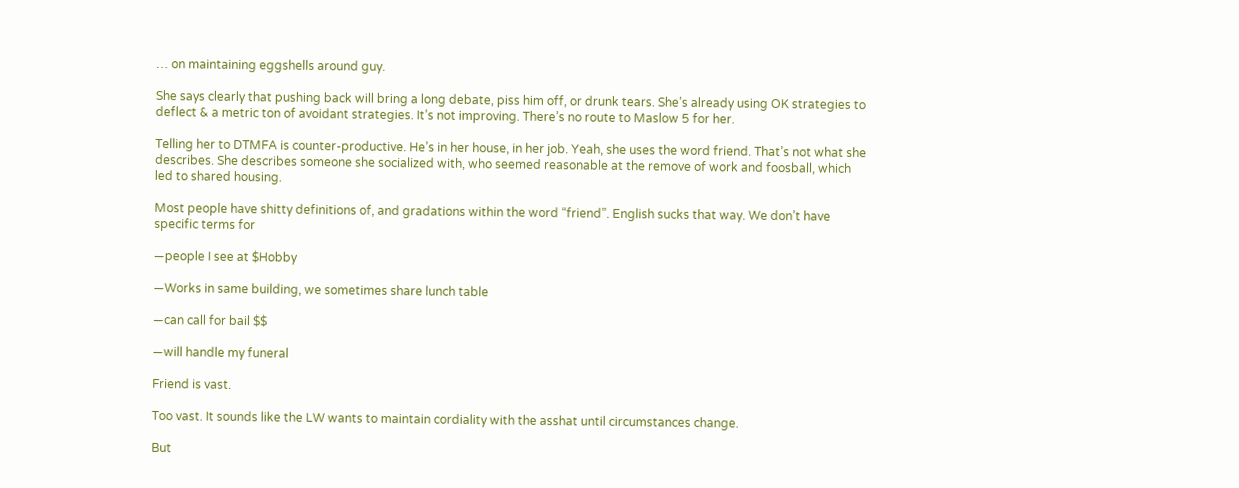… on maintaining eggshells around guy.

She says clearly that pushing back will bring a long debate, piss him off, or drunk tears. She’s already using OK strategies to deflect & a metric ton of avoidant strategies. It’s not improving. There’s no route to Maslow 5 for her.

Telling her to DTMFA is counter-productive. He’s in her house, in her job. Yeah, she uses the word friend. That’s not what she describes. She describes someone she socialized with, who seemed reasonable at the remove of work and foosball, which led to shared housing.

Most people have shitty definitions of, and gradations within the word “friend”. English sucks that way. We don’t have specific terms for

—people I see at $Hobby

—Works in same building, we sometimes share lunch table

—can call for bail $$

—will handle my funeral

Friend is vast.

Too vast. It sounds like the LW wants to maintain cordiality with the asshat until circumstances change.

But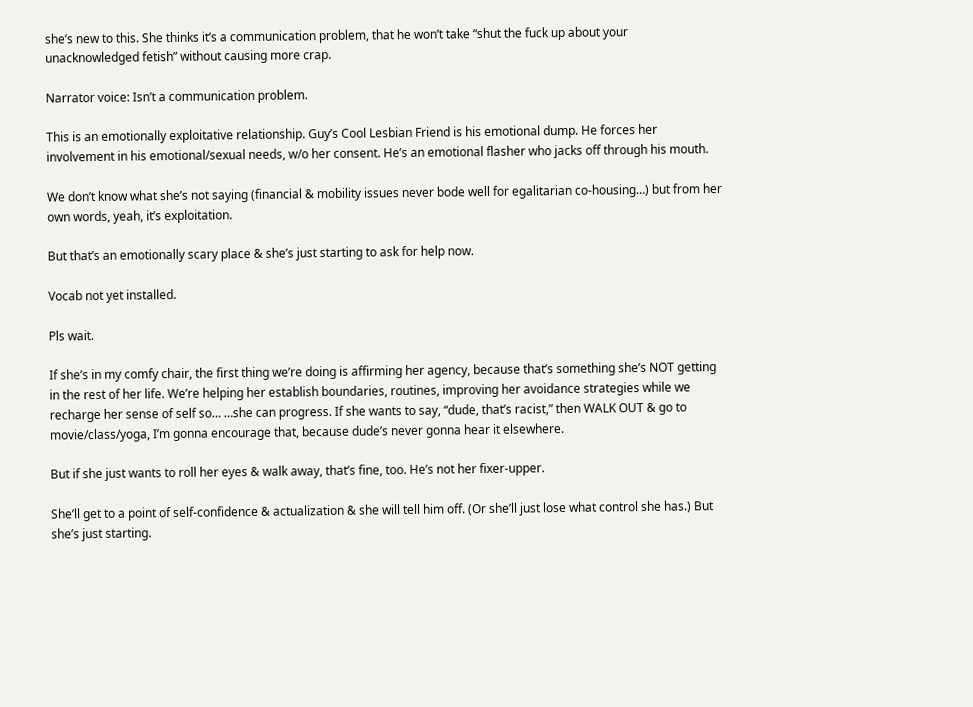she’s new to this. She thinks it’s a communication problem, that he won’t take “shut the fuck up about your unacknowledged fetish” without causing more crap.

Narrator voice: Isn’t a communication problem.

This is an emotionally exploitative relationship. Guy’s Cool Lesbian Friend is his emotional dump. He forces her involvement in his emotional/sexual needs, w/o her consent. He’s an emotional flasher who jacks off through his mouth.

We don’t know what she’s not saying (financial & mobility issues never bode well for egalitarian co-housing…) but from her own words, yeah, it’s exploitation.

But that’s an emotionally scary place & she’s just starting to ask for help now.

Vocab not yet installed.

Pls wait.

If she’s in my comfy chair, the first thing we’re doing is affirming her agency, because that’s something she’s NOT getting in the rest of her life. We’re helping her establish boundaries, routines, improving her avoidance strategies while we recharge her sense of self so… …she can progress. If she wants to say, “dude, that’s racist,” then WALK OUT & go to movie/class/yoga, I’m gonna encourage that, because dude’s never gonna hear it elsewhere.

But if she just wants to roll her eyes & walk away, that’s fine, too. He’s not her fixer-upper.

She’ll get to a point of self-confidence & actualization & she will tell him off. (Or she’ll just lose what control she has.) But she’s just starting.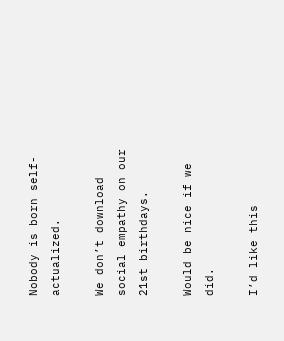Nobody is born self-actualized.

We don’t download social empathy on our 21st birthdays.

Would be nice if we did.

I’d like this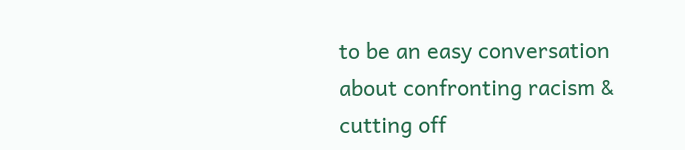to be an easy conversation about confronting racism & cutting off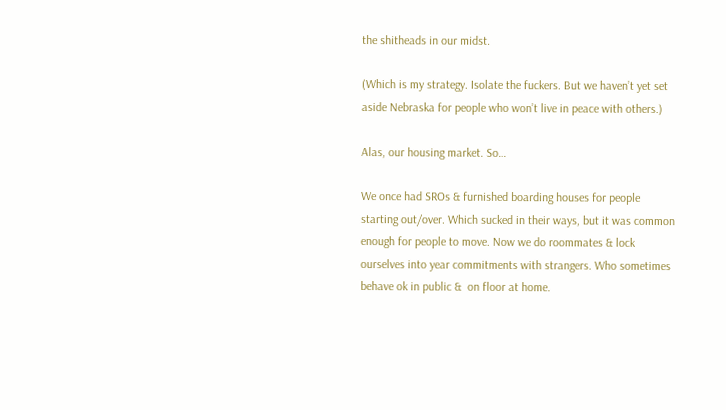the shitheads in our midst.

(Which is my strategy. Isolate the fuckers. But we haven’t yet set aside Nebraska for people who won’t live in peace with others.)

Alas, our housing market. So…

We once had SROs & furnished boarding houses for people starting out/over. Which sucked in their ways, but it was common enough for people to move. Now we do roommates & lock ourselves into year commitments with strangers. Who sometimes behave ok in public &  on floor at home.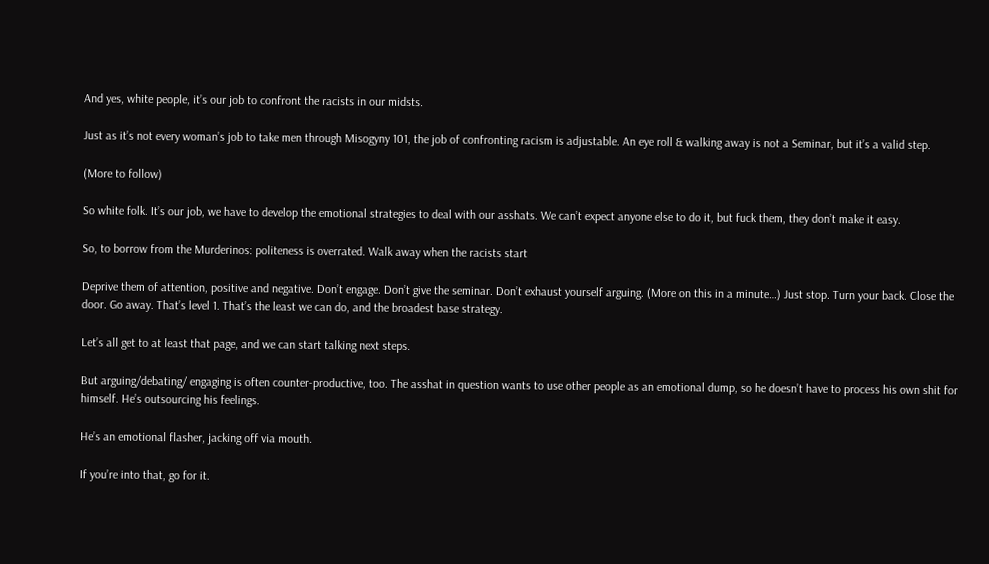And yes, white people, it’s our job to confront the racists in our midsts.

Just as it’s not every woman’s job to take men through Misogyny 101, the job of confronting racism is adjustable. An eye roll & walking away is not a Seminar, but it’s a valid step.

(More to follow)

So white folk. It’s our job, we have to develop the emotional strategies to deal with our asshats. We can’t expect anyone else to do it, but fuck them, they don’t make it easy.

So, to borrow from the Murderinos: politeness is overrated. Walk away when the racists start

Deprive them of attention, positive and negative. Don’t engage. Don’t give the seminar. Don’t exhaust yourself arguing. (More on this in a minute…) Just stop. Turn your back. Close the door. Go away. That’s level 1. That’s the least we can do, and the broadest base strategy.

Let’s all get to at least that page, and we can start talking next steps.

But arguing/debating/ engaging is often counter-productive, too. The asshat in question wants to use other people as an emotional dump, so he doesn’t have to process his own shit for himself. He’s outsourcing his feelings.

He’s an emotional flasher, jacking off via mouth.

If you’re into that, go for it.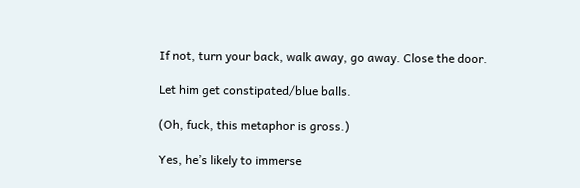If not, turn your back, walk away, go away. Close the door.

Let him get constipated/blue balls.

(Oh, fuck, this metaphor is gross.)

Yes, he’s likely to immerse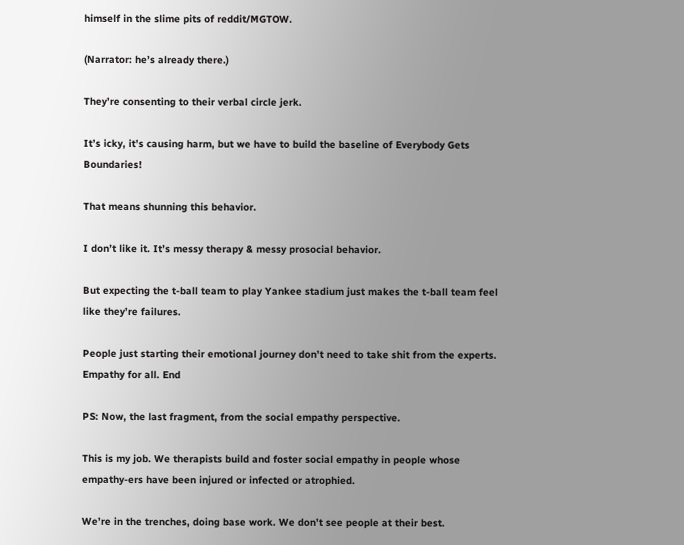himself in the slime pits of reddit/MGTOW.

(Narrator: he’s already there.)

They’re consenting to their verbal circle jerk.

It’s icky, it’s causing harm, but we have to build the baseline of Everybody Gets Boundaries!

That means shunning this behavior.

I don’t like it. It’s messy therapy & messy prosocial behavior.

But expecting the t-ball team to play Yankee stadium just makes the t-ball team feel like they’re failures.

People just starting their emotional journey don’t need to take shit from the experts. Empathy for all. End

PS: Now, the last fragment, from the social empathy perspective.

This is my job. We therapists build and foster social empathy in people whose empathy-ers have been injured or infected or atrophied.

We’re in the trenches, doing base work. We don’t see people at their best.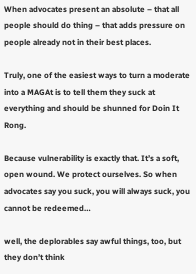When advocates present an absolute – that all people should do thing – that adds pressure on people already not in their best places.

Truly, one of the easiest ways to turn a moderate into a MAGAt is to tell them they suck at everything and should be shunned for Doin It Rong.

Because vulnerability is exactly that. It’s a soft, open wound. We protect ourselves. So when advocates say you suck, you will always suck, you cannot be redeemed…

well, the deplorables say awful things, too, but they don’t think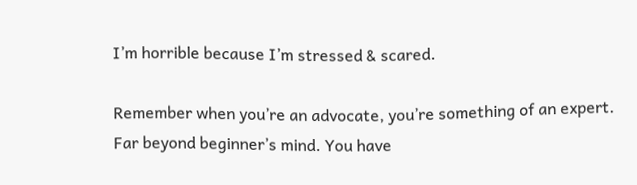I’m horrible because I’m stressed & scared.

Remember when you’re an advocate, you’re something of an expert. Far beyond beginner’s mind. You have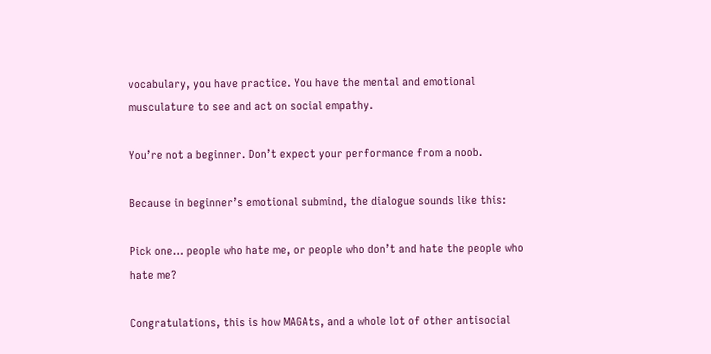vocabulary, you have practice. You have the mental and emotional musculature to see and act on social empathy.

You’re not a beginner. Don’t expect your performance from a noob.

Because in beginner’s emotional submind, the dialogue sounds like this:

Pick one… people who hate me, or people who don’t and hate the people who hate me?

Congratulations, this is how MAGAts, and a whole lot of other antisocial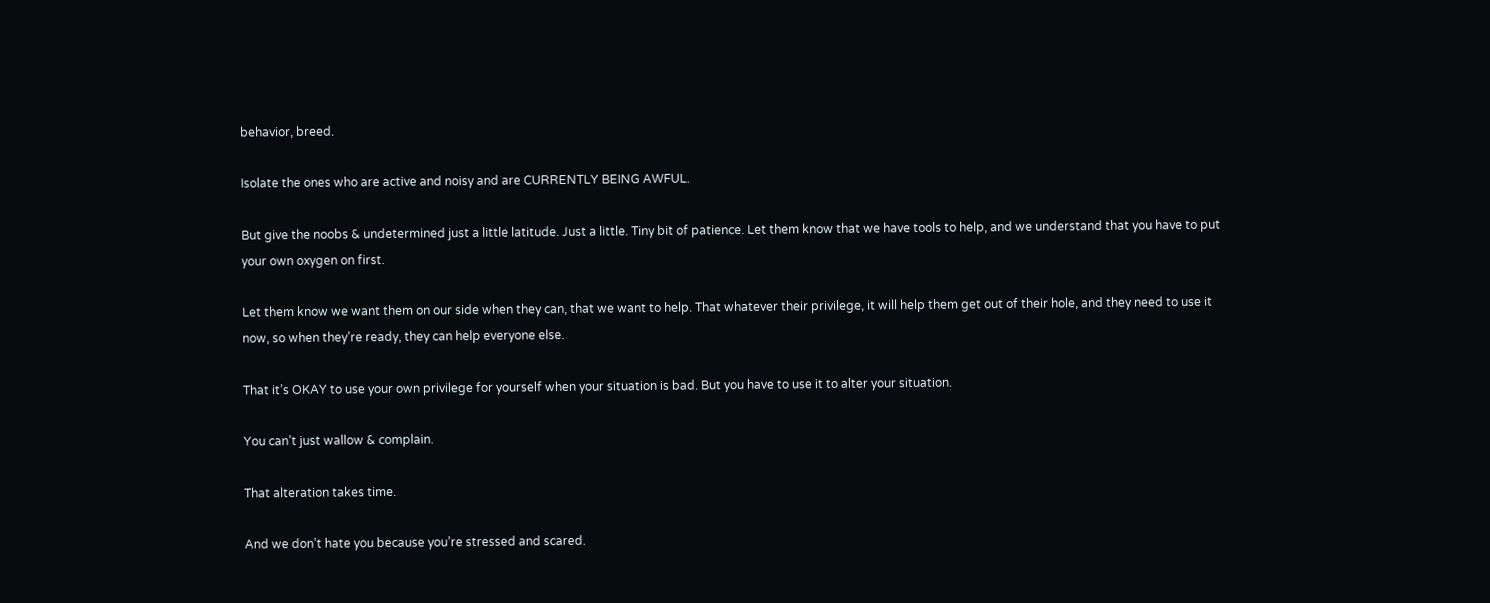behavior, breed.

Isolate the ones who are active and noisy and are CURRENTLY BEING AWFUL.

But give the noobs & undetermined just a little latitude. Just a little. Tiny bit of patience. Let them know that we have tools to help, and we understand that you have to put your own oxygen on first.

Let them know we want them on our side when they can, that we want to help. That whatever their privilege, it will help them get out of their hole, and they need to use it now, so when they’re ready, they can help everyone else.

That it’s OKAY to use your own privilege for yourself when your situation is bad. But you have to use it to alter your situation.

You can’t just wallow & complain.

That alteration takes time.

And we don’t hate you because you’re stressed and scared.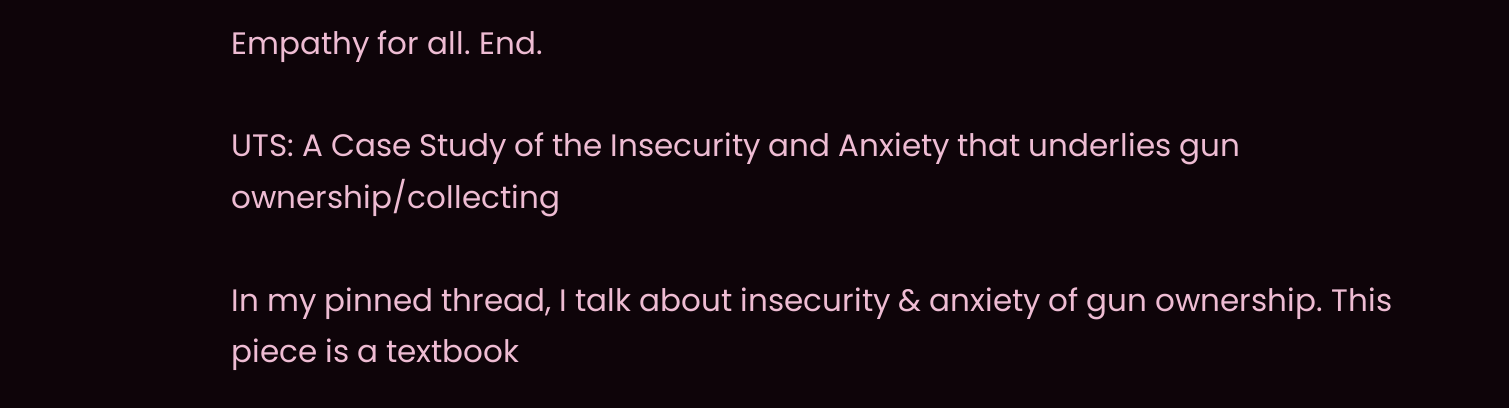Empathy for all. End.

UTS: A Case Study of the Insecurity and Anxiety that underlies gun ownership/collecting

In my pinned thread, I talk about insecurity & anxiety of gun ownership. This piece is a textbook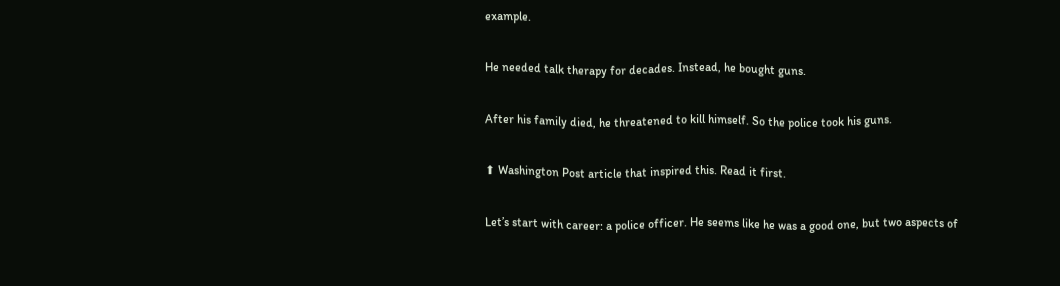example.

He needed talk therapy for decades. Instead, he bought guns.

After his family died, he threatened to kill himself. So the police took his guns.

⬆ Washington Post article that inspired this. Read it first.

Let’s start with career: a police officer. He seems like he was a good one, but two aspects of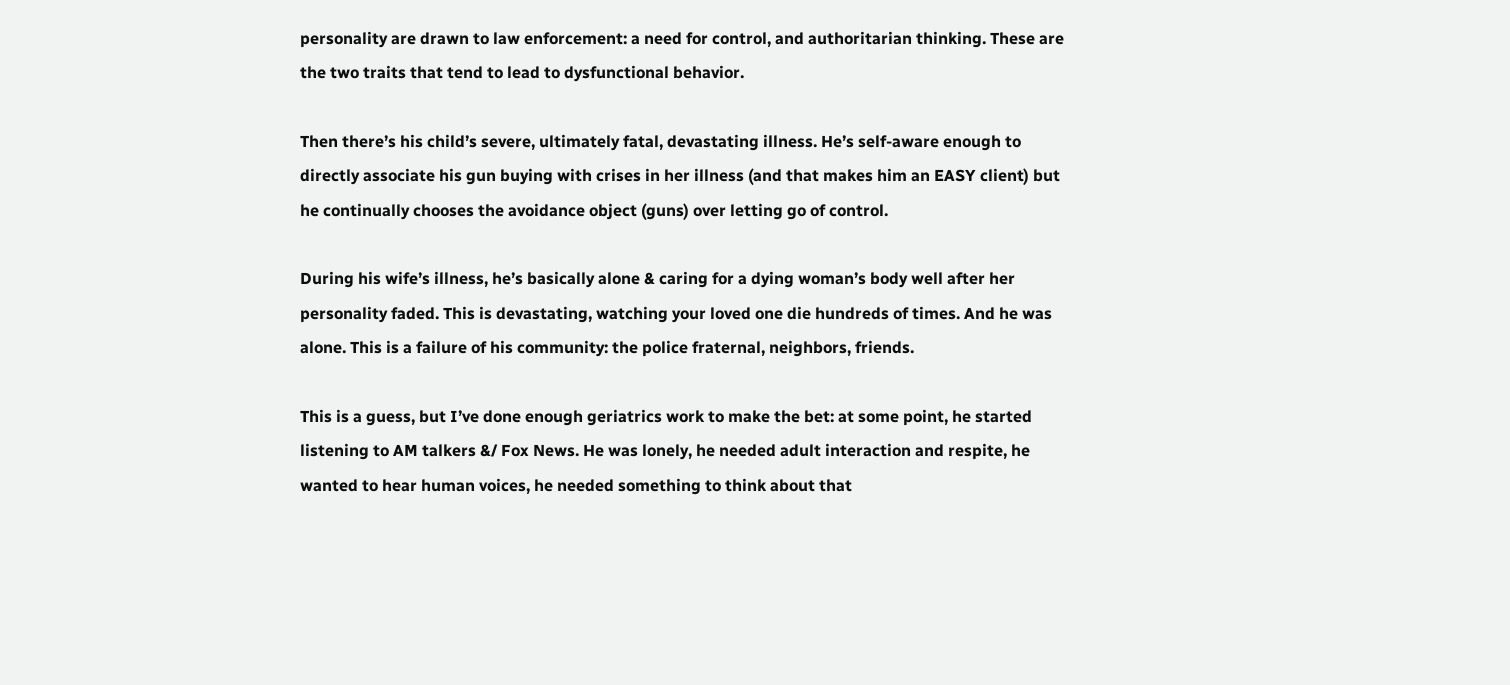personality are drawn to law enforcement: a need for control, and authoritarian thinking. These are the two traits that tend to lead to dysfunctional behavior.

Then there’s his child’s severe, ultimately fatal, devastating illness. He’s self-aware enough to directly associate his gun buying with crises in her illness (and that makes him an EASY client) but he continually chooses the avoidance object (guns) over letting go of control.

During his wife’s illness, he’s basically alone & caring for a dying woman’s body well after her personality faded. This is devastating, watching your loved one die hundreds of times. And he was alone. This is a failure of his community: the police fraternal, neighbors, friends.

This is a guess, but I’ve done enough geriatrics work to make the bet: at some point, he started listening to AM talkers &/ Fox News. He was lonely, he needed adult interaction and respite, he wanted to hear human voices, he needed something to think about that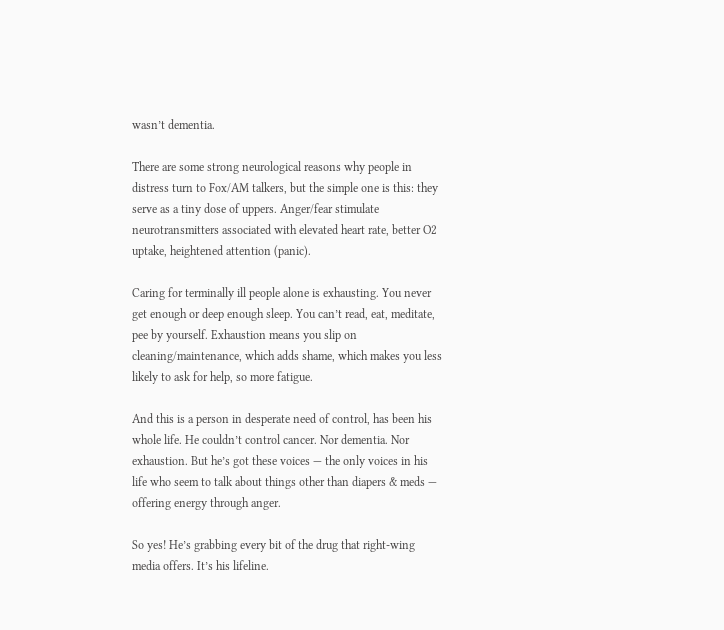wasn’t dementia.

There are some strong neurological reasons why people in distress turn to Fox/AM talkers, but the simple one is this: they serve as a tiny dose of uppers. Anger/fear stimulate neurotransmitters associated with elevated heart rate, better O2 uptake, heightened attention (panic).

Caring for terminally ill people alone is exhausting. You never get enough or deep enough sleep. You can’t read, eat, meditate, pee by yourself. Exhaustion means you slip on cleaning/maintenance, which adds shame, which makes you less likely to ask for help, so more fatigue.

And this is a person in desperate need of control, has been his whole life. He couldn’t control cancer. Nor dementia. Nor exhaustion. But he’s got these voices — the only voices in his life who seem to talk about things other than diapers & meds — offering energy through anger.

So yes! He’s grabbing every bit of the drug that right-wing media offers. It’s his lifeline.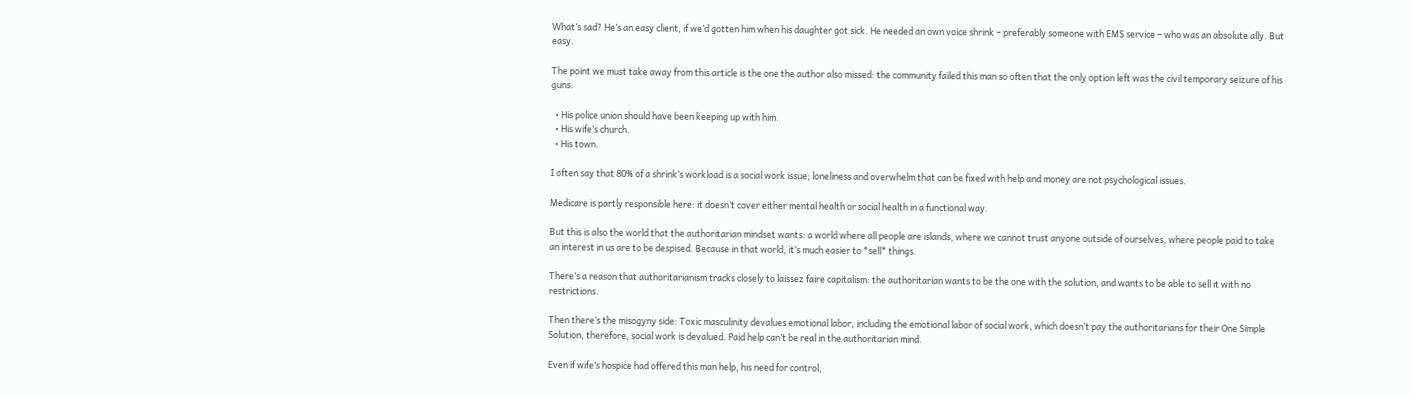What’s sad? He’s an easy client, if we’d gotten him when his daughter got sick. He needed an own voice shrink – preferably someone with EMS service – who was an absolute ally. But easy.

The point we must take away from this article is the one the author also missed: the community failed this man so often that the only option left was the civil temporary seizure of his guns.

  • His police union should have been keeping up with him.
  • His wife’s church.
  • His town.

I often say that 80% of a shrink’s workload is a social work issue; loneliness and overwhelm that can be fixed with help and money are not psychological issues.

Medicare is partly responsible here: it doesn’t cover either mental health or social health in a functional way.

But this is also the world that the authoritarian mindset wants: a world where all people are islands, where we cannot trust anyone outside of ourselves, where people paid to take an interest in us are to be despised. Because in that world, it’s much easier to *sell* things.

There’s a reason that authoritarianism tracks closely to laissez faire capitalism: the authoritarian wants to be the one with the solution, and wants to be able to sell it with no restrictions.

Then there’s the misogyny side: Toxic masculinity devalues emotional labor, including the emotional labor of social work, which doesn’t pay the authoritarians for their One Simple Solution, therefore, social work is devalued. Paid help can’t be real in the authoritarian mind.

Even if wife’s hospice had offered this man help, his need for control,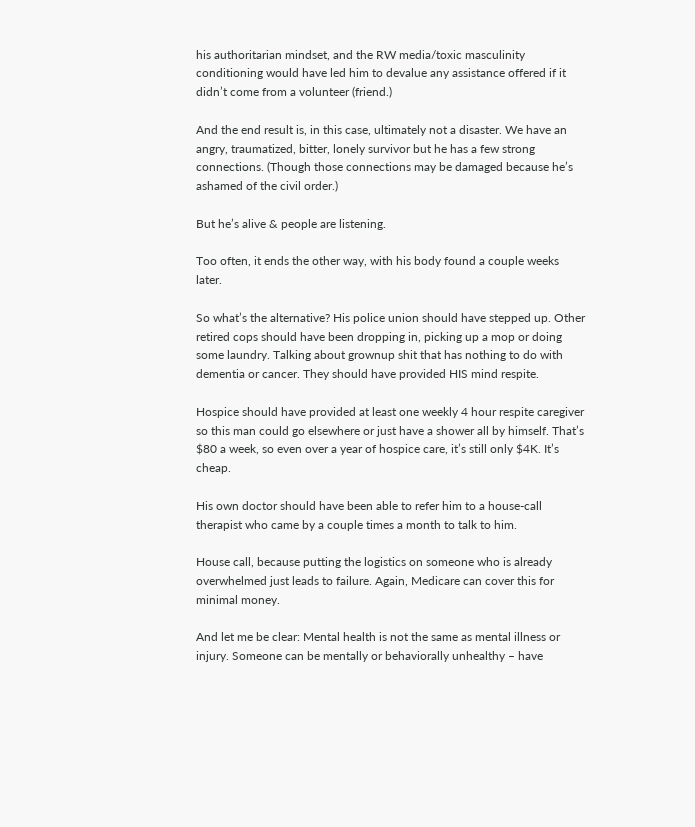his authoritarian mindset, and the RW media/toxic masculinity conditioning would have led him to devalue any assistance offered if it didn’t come from a volunteer (friend.)

And the end result is, in this case, ultimately not a disaster. We have an angry, traumatized, bitter, lonely survivor but he has a few strong connections. (Though those connections may be damaged because he’s ashamed of the civil order.)

But he’s alive & people are listening.

Too often, it ends the other way, with his body found a couple weeks later.

So what’s the alternative? His police union should have stepped up. Other retired cops should have been dropping in, picking up a mop or doing some laundry. Talking about grownup shit that has nothing to do with dementia or cancer. They should have provided HIS mind respite.

Hospice should have provided at least one weekly 4 hour respite caregiver so this man could go elsewhere or just have a shower all by himself. That’s $80 a week, so even over a year of hospice care, it’s still only $4K. It’s cheap.

His own doctor should have been able to refer him to a house-call therapist who came by a couple times a month to talk to him.

House call, because putting the logistics on someone who is already overwhelmed just leads to failure. Again, Medicare can cover this for minimal money.

And let me be clear: Mental health is not the same as mental illness or injury. Someone can be mentally or behaviorally unhealthy – have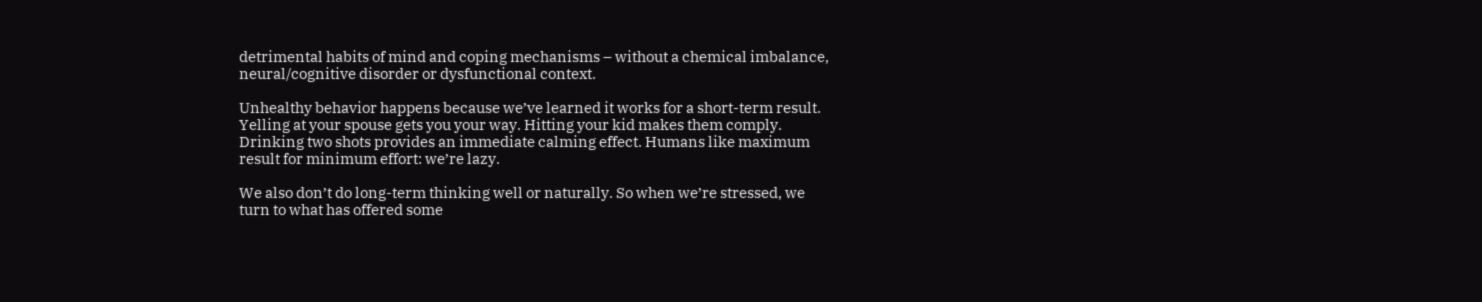detrimental habits of mind and coping mechanisms – without a chemical imbalance, neural/cognitive disorder or dysfunctional context.

Unhealthy behavior happens because we’ve learned it works for a short-term result. Yelling at your spouse gets you your way. Hitting your kid makes them comply. Drinking two shots provides an immediate calming effect. Humans like maximum result for minimum effort: we’re lazy.

We also don’t do long-term thinking well or naturally. So when we’re stressed, we turn to what has offered some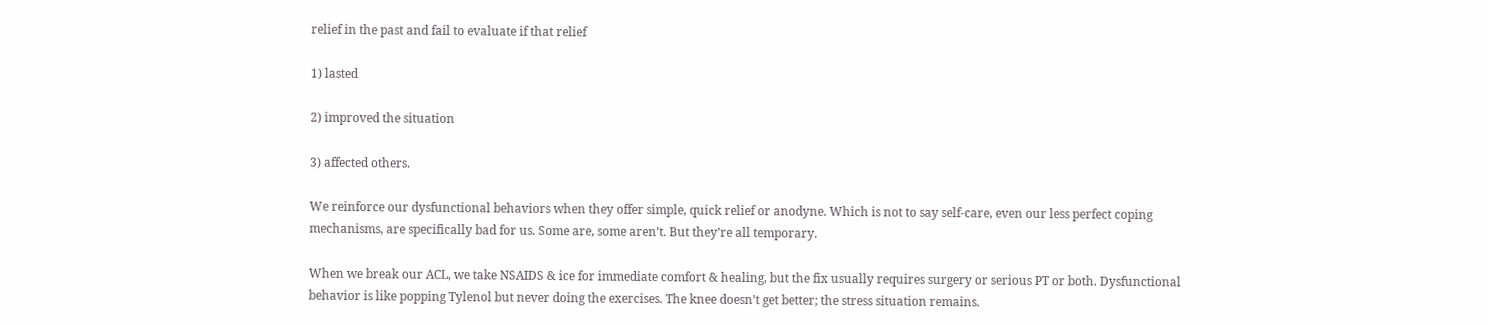relief in the past and fail to evaluate if that relief

1) lasted

2) improved the situation

3) affected others.

We reinforce our dysfunctional behaviors when they offer simple, quick relief or anodyne. Which is not to say self-care, even our less perfect coping mechanisms, are specifically bad for us. Some are, some aren’t. But they’re all temporary.

When we break our ACL, we take NSAIDS & ice for immediate comfort & healing, but the fix usually requires surgery or serious PT or both. Dysfunctional behavior is like popping Tylenol but never doing the exercises. The knee doesn’t get better; the stress situation remains.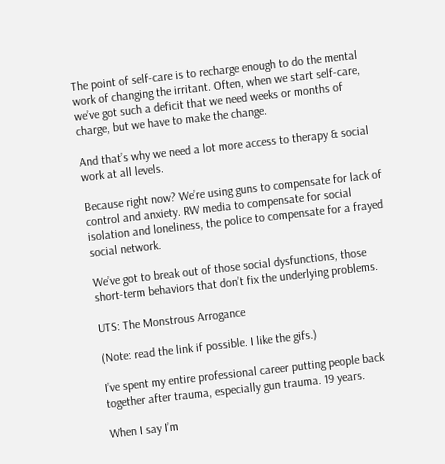The point of self-care is to recharge enough to do the mental work of changing the irritant. Often, when we start self-care, we’ve got such a deficit that we need weeks or months of charge, but we have to make the change.

And that’s why we need a lot more access to therapy & social work at all levels.

Because right now? We’re using guns to compensate for lack of control and anxiety. RW media to compensate for social isolation and loneliness, the police to compensate for a frayed social network.

We’ve got to break out of those social dysfunctions, those short-term behaviors that don’t fix the underlying problems.

UTS: The Monstrous Arrogance

(Note: read the link if possible. I like the gifs.)

I’ve spent my entire professional career putting people back together after trauma, especially gun trauma. 19 years.

When I say I’m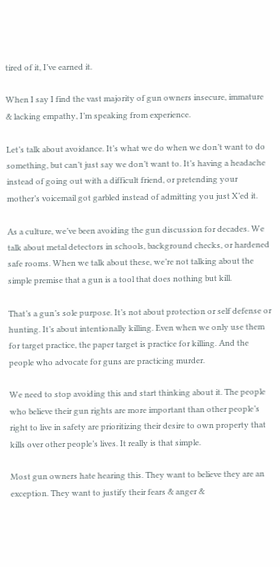tired of it, I’ve earned it.

When I say I find the vast majority of gun owners insecure, immature & lacking empathy, I’m speaking from experience.

Let’s talk about avoidance. It’s what we do when we don’t want to do something, but can’t just say we don’t want to. It’s having a headache instead of going out with a difficult friend, or pretending your mother’s voicemail got garbled instead of admitting you just X’ed it.

As a culture, we’ve been avoiding the gun discussion for decades. We talk about metal detectors in schools, background checks, or hardened safe rooms. When we talk about these, we’re not talking about the simple premise that a gun is a tool that does nothing but kill.

That’s a gun’s sole purpose. It’s not about protection or self defense or hunting. It’s about intentionally killing. Even when we only use them for target practice, the paper target is practice for killing. And the people who advocate for guns are practicing murder.

We need to stop avoiding this and start thinking about it. The people who believe their gun rights are more important than other people’s right to live in safety are prioritizing their desire to own property that kills over other people’s lives. It really is that simple.

Most gun owners hate hearing this. They want to believe they are an exception. They want to justify their fears & anger &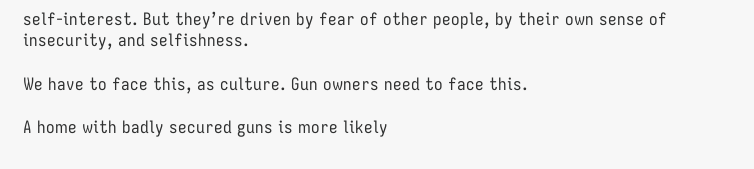self-interest. But they’re driven by fear of other people, by their own sense of insecurity, and selfishness.

We have to face this, as culture. Gun owners need to face this.

A home with badly secured guns is more likely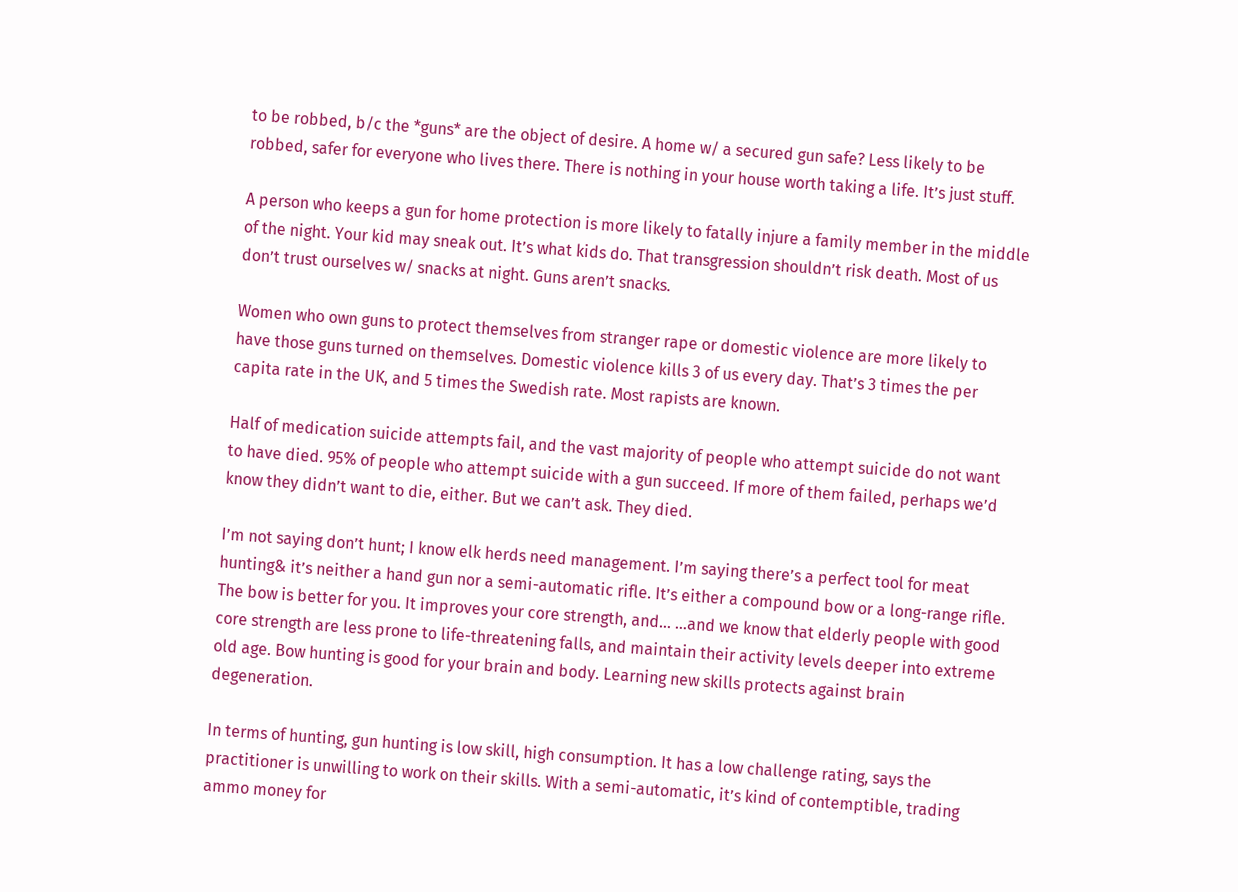to be robbed, b/c the *guns* are the object of desire. A home w/ a secured gun safe? Less likely to be robbed, safer for everyone who lives there. There is nothing in your house worth taking a life. It’s just stuff.

A person who keeps a gun for home protection is more likely to fatally injure a family member in the middle of the night. Your kid may sneak out. It’s what kids do. That transgression shouldn’t risk death. Most of us don’t trust ourselves w/ snacks at night. Guns aren’t snacks.

Women who own guns to protect themselves from stranger rape or domestic violence are more likely to have those guns turned on themselves. Domestic violence kills 3 of us every day. That’s 3 times the per capita rate in the UK, and 5 times the Swedish rate. Most rapists are known.

Half of medication suicide attempts fail, and the vast majority of people who attempt suicide do not want to have died. 95% of people who attempt suicide with a gun succeed. If more of them failed, perhaps we’d know they didn’t want to die, either. But we can’t ask. They died.

I’m not saying don’t hunt; I know elk herds need management. I’m saying there’s a perfect tool for meat hunting& it’s neither a hand gun nor a semi-automatic rifle. It’s either a compound bow or a long-range rifle. The bow is better for you. It improves your core strength, and… …and we know that elderly people with good core strength are less prone to life-threatening falls, and maintain their activity levels deeper into extreme old age. Bow hunting is good for your brain and body. Learning new skills protects against brain degeneration.

In terms of hunting, gun hunting is low skill, high consumption. It has a low challenge rating, says the practitioner is unwilling to work on their skills. With a semi-automatic, it’s kind of contemptible, trading ammo money for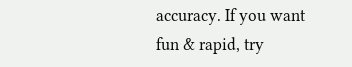accuracy. If you want fun & rapid, try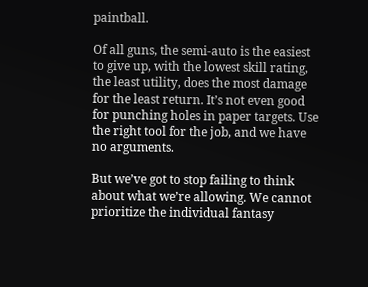paintball.

Of all guns, the semi-auto is the easiest to give up, with the lowest skill rating, the least utility, does the most damage for the least return. It’s not even good for punching holes in paper targets. Use the right tool for the job, and we have no arguments.

But we’ve got to stop failing to think about what we’re allowing. We cannot prioritize the individual fantasy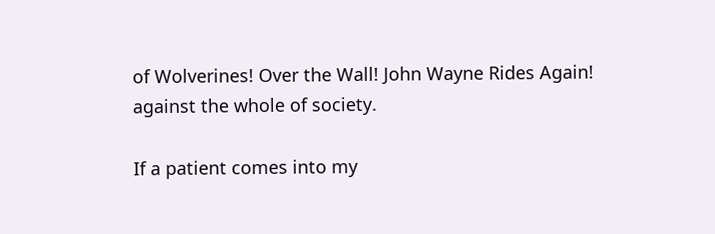of Wolverines! Over the Wall! John Wayne Rides Again! against the whole of society.

If a patient comes into my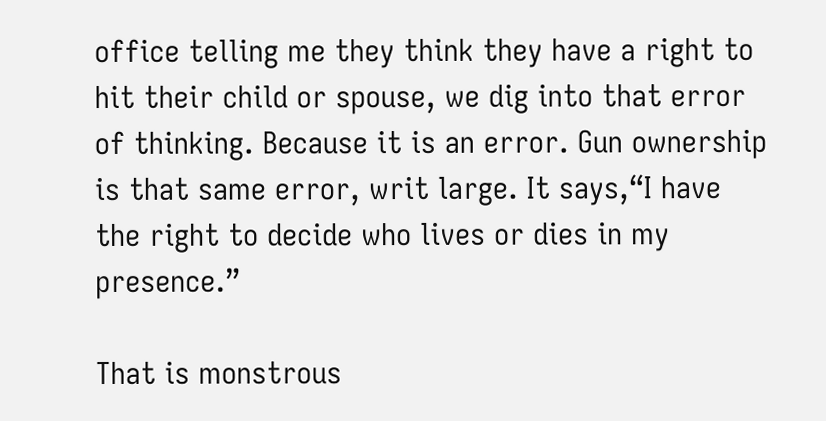office telling me they think they have a right to hit their child or spouse, we dig into that error of thinking. Because it is an error. Gun ownership is that same error, writ large. It says,“I have the right to decide who lives or dies in my presence.”

That is monstrous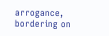arrogance, bordering on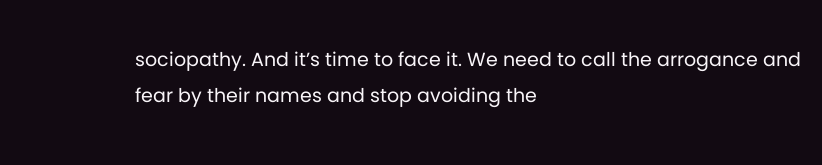sociopathy. And it’s time to face it. We need to call the arrogance and fear by their names and stop avoiding the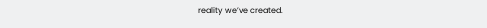reality we’ve created.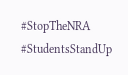#StopTheNRA #StudentsStandUp